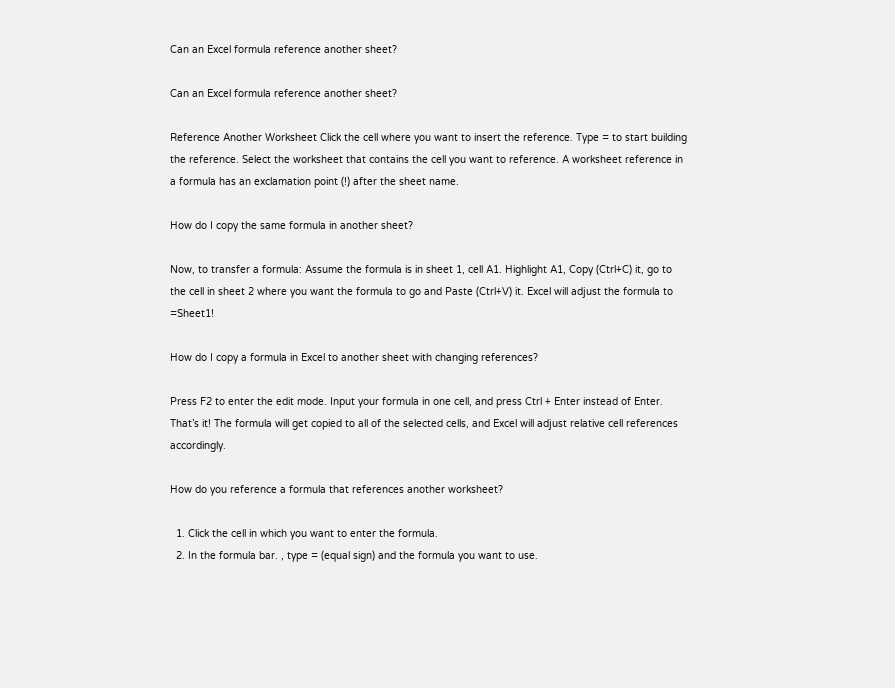Can an Excel formula reference another sheet?

Can an Excel formula reference another sheet?

Reference Another Worksheet Click the cell where you want to insert the reference. Type = to start building the reference. Select the worksheet that contains the cell you want to reference. A worksheet reference in a formula has an exclamation point (!) after the sheet name.

How do I copy the same formula in another sheet?

Now, to transfer a formula: Assume the formula is in sheet 1, cell A1. Highlight A1, Copy (Ctrl+C) it, go to the cell in sheet 2 where you want the formula to go and Paste (Ctrl+V) it. Excel will adjust the formula to =Sheet1!

How do I copy a formula in Excel to another sheet with changing references?

Press F2 to enter the edit mode. Input your formula in one cell, and press Ctrl + Enter instead of Enter. That’s it! The formula will get copied to all of the selected cells, and Excel will adjust relative cell references accordingly.

How do you reference a formula that references another worksheet?

  1. Click the cell in which you want to enter the formula.
  2. In the formula bar. , type = (equal sign) and the formula you want to use.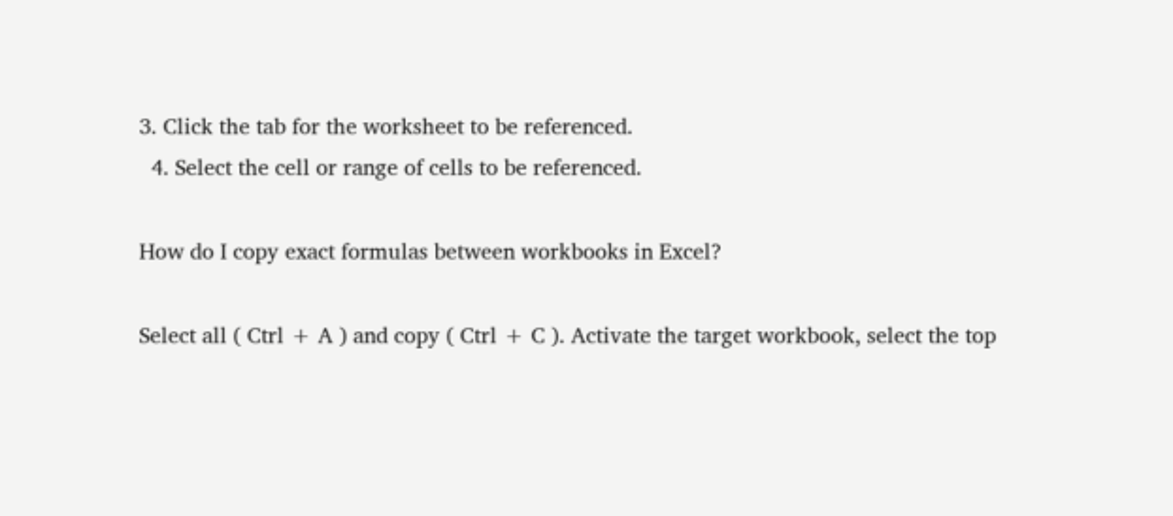3. Click the tab for the worksheet to be referenced.
  4. Select the cell or range of cells to be referenced.

How do I copy exact formulas between workbooks in Excel?

Select all ( Ctrl + A ) and copy ( Ctrl + C ). Activate the target workbook, select the top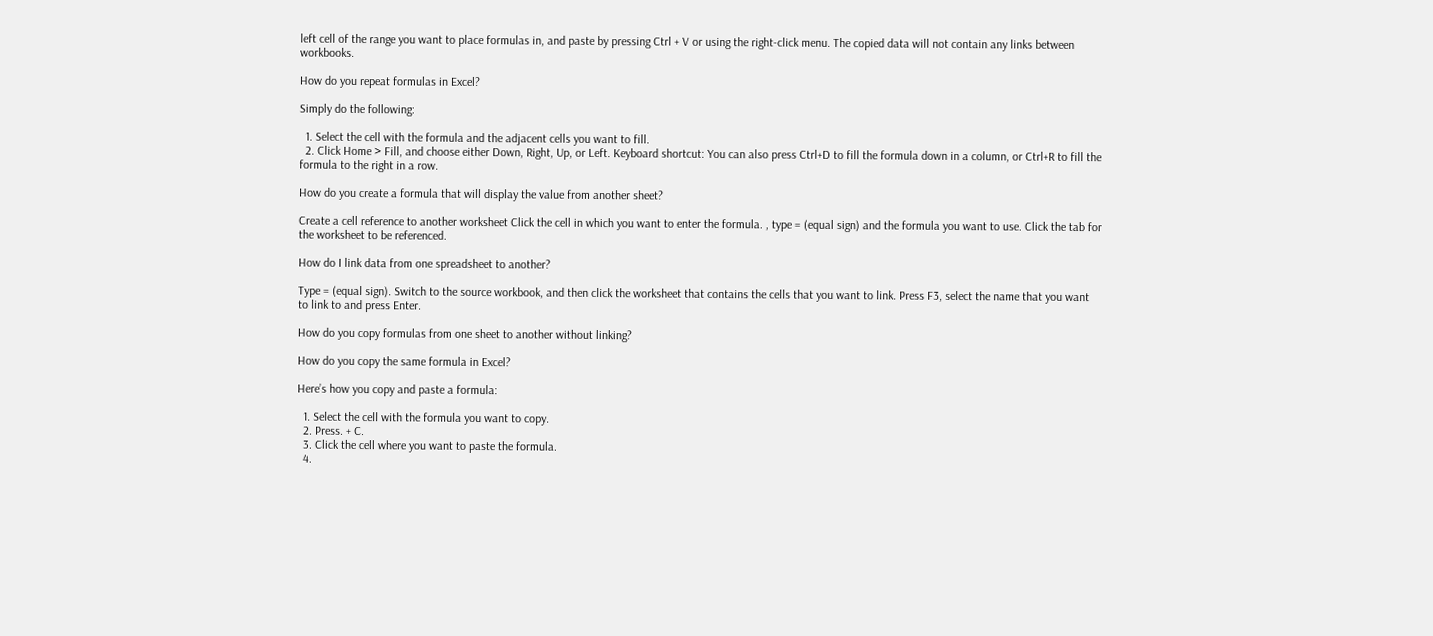left cell of the range you want to place formulas in, and paste by pressing Ctrl + V or using the right-click menu. The copied data will not contain any links between workbooks.

How do you repeat formulas in Excel?

Simply do the following:

  1. Select the cell with the formula and the adjacent cells you want to fill.
  2. Click Home > Fill, and choose either Down, Right, Up, or Left. Keyboard shortcut: You can also press Ctrl+D to fill the formula down in a column, or Ctrl+R to fill the formula to the right in a row.

How do you create a formula that will display the value from another sheet?

Create a cell reference to another worksheet Click the cell in which you want to enter the formula. , type = (equal sign) and the formula you want to use. Click the tab for the worksheet to be referenced.

How do I link data from one spreadsheet to another?

Type = (equal sign). Switch to the source workbook, and then click the worksheet that contains the cells that you want to link. Press F3, select the name that you want to link to and press Enter.

How do you copy formulas from one sheet to another without linking?

How do you copy the same formula in Excel?

Here’s how you copy and paste a formula:

  1. Select the cell with the formula you want to copy.
  2. Press. + C.
  3. Click the cell where you want to paste the formula.
  4.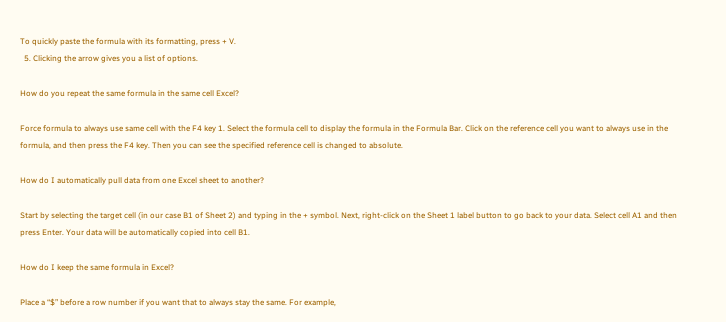To quickly paste the formula with its formatting, press + V.
  5. Clicking the arrow gives you a list of options.

How do you repeat the same formula in the same cell Excel?

Force formula to always use same cell with the F4 key 1. Select the formula cell to display the formula in the Formula Bar. Click on the reference cell you want to always use in the formula, and then press the F4 key. Then you can see the specified reference cell is changed to absolute.

How do I automatically pull data from one Excel sheet to another?

Start by selecting the target cell (in our case B1 of Sheet 2) and typing in the + symbol. Next, right-click on the Sheet 1 label button to go back to your data. Select cell A1 and then press Enter. Your data will be automatically copied into cell B1.

How do I keep the same formula in Excel?

Place a “$” before a row number if you want that to always stay the same. For example,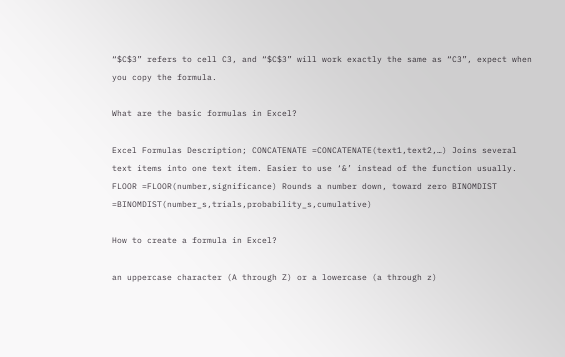“$C$3” refers to cell C3, and “$C$3” will work exactly the same as “C3”, expect when you copy the formula.

What are the basic formulas in Excel?

Excel Formulas Description; CONCATENATE =CONCATENATE(text1,text2,…) Joins several text items into one text item. Easier to use ‘&’ instead of the function usually. FLOOR =FLOOR(number,significance) Rounds a number down, toward zero BINOMDIST =BINOMDIST(number_s,trials,probability_s,cumulative)

How to create a formula in Excel?

an uppercase character (A through Z) or a lowercase (a through z)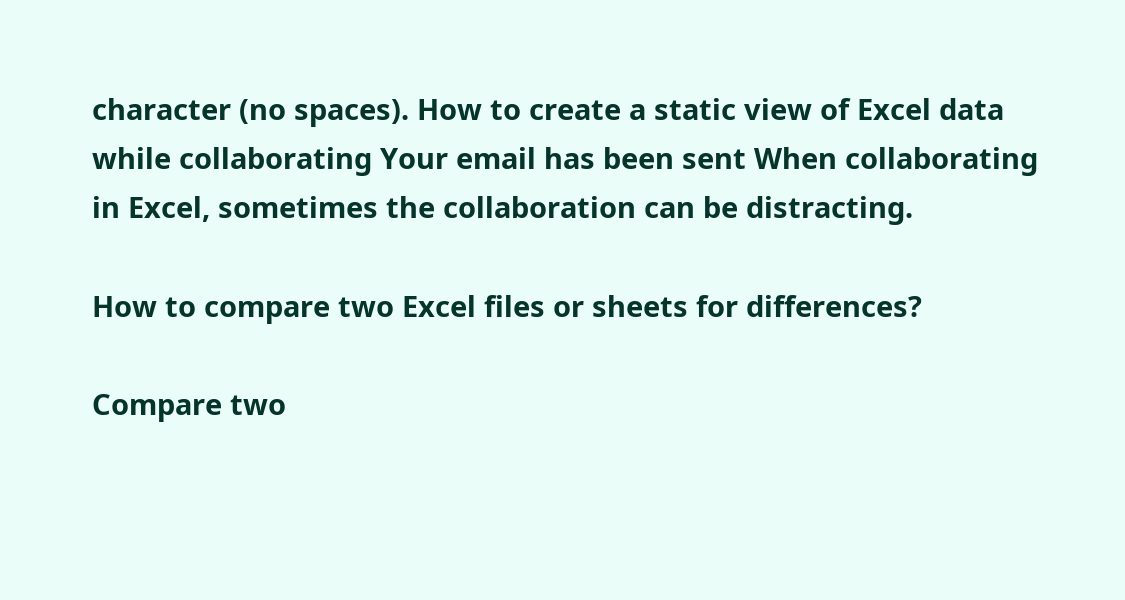character (no spaces). How to create a static view of Excel data while collaborating Your email has been sent When collaborating in Excel, sometimes the collaboration can be distracting.

How to compare two Excel files or sheets for differences?

Compare two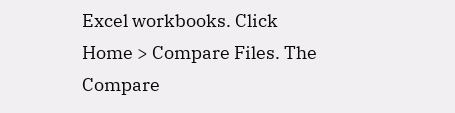Excel workbooks. Click Home > Compare Files. The Compare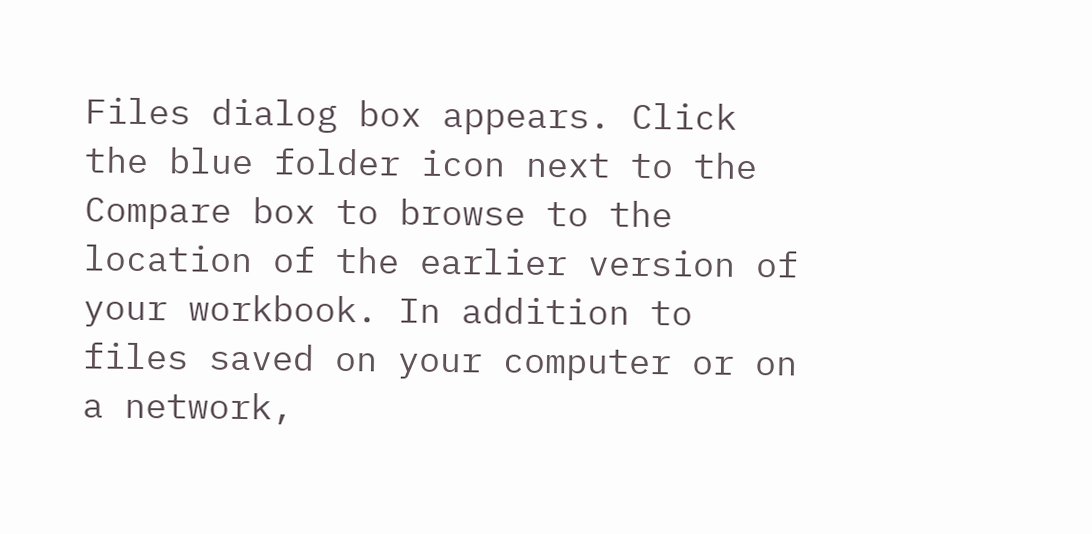Files dialog box appears. Click the blue folder icon next to the Compare box to browse to the location of the earlier version of your workbook. In addition to files saved on your computer or on a network,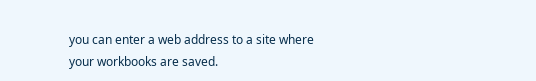you can enter a web address to a site where your workbooks are saved.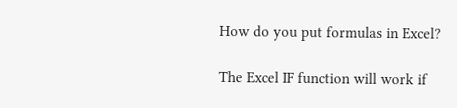How do you put formulas in Excel?

The Excel IF function will work if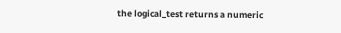the logical_test returns a numeric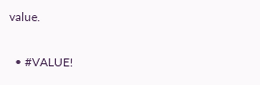value.

  • #VALUE!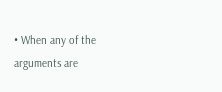• When any of the arguments are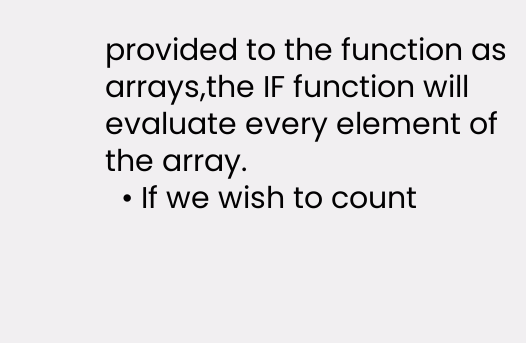provided to the function as arrays,the IF function will evaluate every element of the array.
  • If we wish to count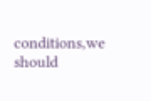conditions,we should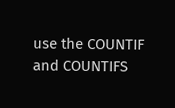use the COUNTIF and COUNTIFS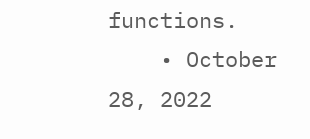functions.
    • October 28, 2022